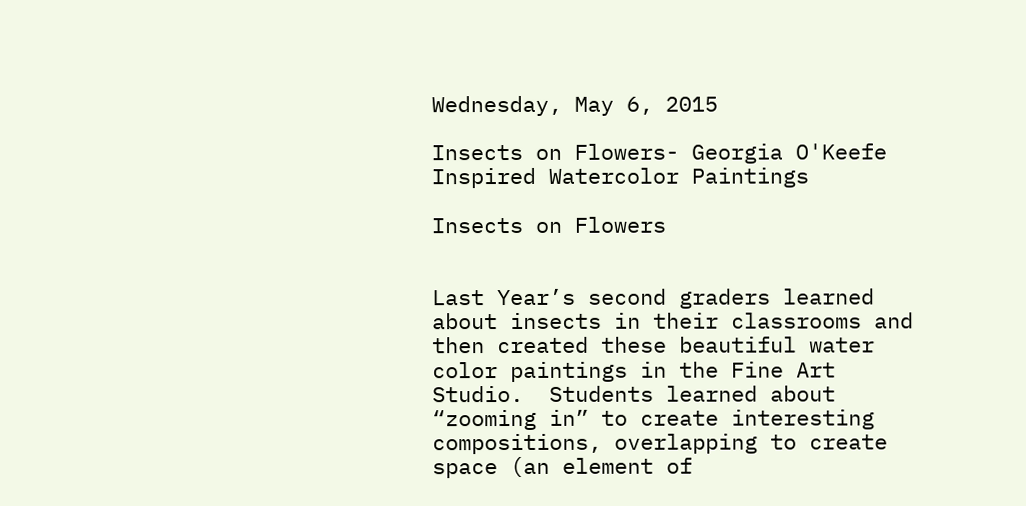Wednesday, May 6, 2015

Insects on Flowers- Georgia O'Keefe Inspired Watercolor Paintings

Insects on Flowers


Last Year’s second graders learned about insects in their classrooms and then created these beautiful water color paintings in the Fine Art Studio.  Students learned about “zooming in” to create interesting compositions, overlapping to create space (an element of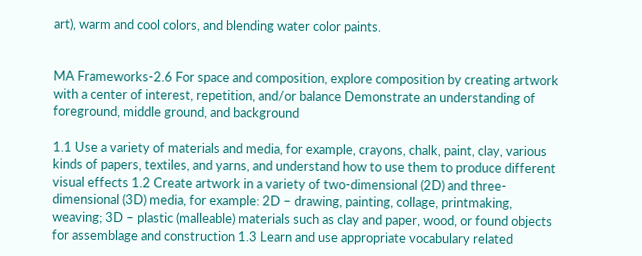art), warm and cool colors, and blending water color paints.


MA Frameworks-2.6 For space and composition, explore composition by creating artwork with a center of interest, repetition, and/or balance Demonstrate an understanding of foreground, middle ground, and background

1.1 Use a variety of materials and media, for example, crayons, chalk, paint, clay, various kinds of papers, textiles, and yarns, and understand how to use them to produce different visual effects 1.2 Create artwork in a variety of two-dimensional (2D) and three-dimensional (3D) media, for example: 2D – drawing, painting, collage, printmaking, weaving; 3D – plastic (malleable) materials such as clay and paper, wood, or found objects for assemblage and construction 1.3 Learn and use appropriate vocabulary related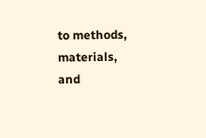to methods, materials, and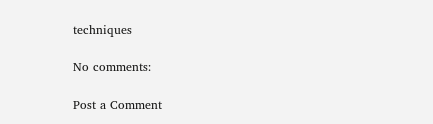techniques

No comments:

Post a Comment